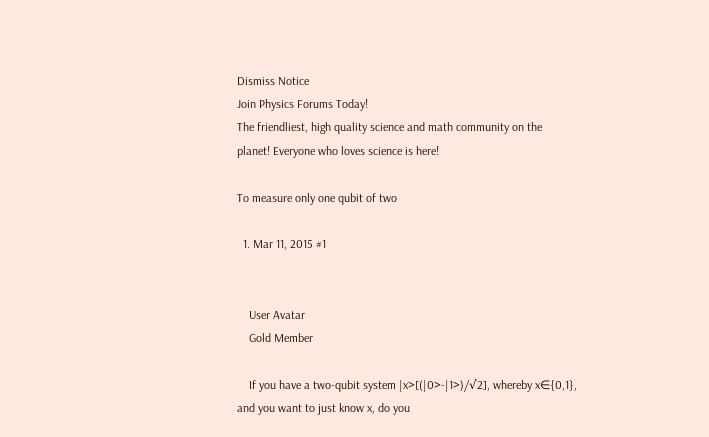Dismiss Notice
Join Physics Forums Today!
The friendliest, high quality science and math community on the planet! Everyone who loves science is here!

To measure only one qubit of two

  1. Mar 11, 2015 #1


    User Avatar
    Gold Member

    If you have a two-qubit system |x>[(|0>-|1>)/√2], whereby x∈{0,1}, and you want to just know x, do you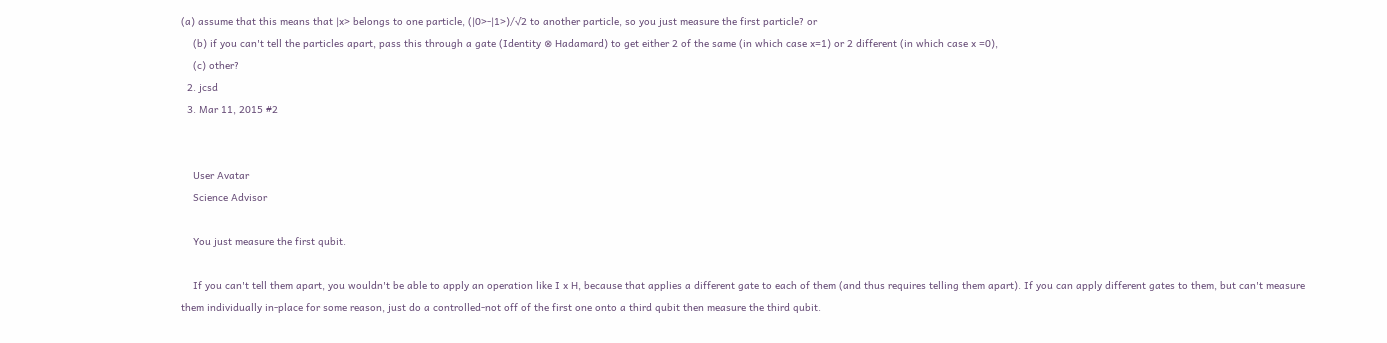(a) assume that this means that |x> belongs to one particle, (|0>-|1>)/√2 to another particle, so you just measure the first particle? or
    (b) if you can't tell the particles apart, pass this through a gate (Identity ⊗ Hadamard) to get either 2 of the same (in which case x=1) or 2 different (in which case x =0),
    (c) other?
  2. jcsd
  3. Mar 11, 2015 #2


    User Avatar
    Science Advisor

    You just measure the first qubit.

    If you can't tell them apart, you wouldn't be able to apply an operation like I x H, because that applies a different gate to each of them (and thus requires telling them apart). If you can apply different gates to them, but can't measure them individually in-place for some reason, just do a controlled-not off of the first one onto a third qubit then measure the third qubit.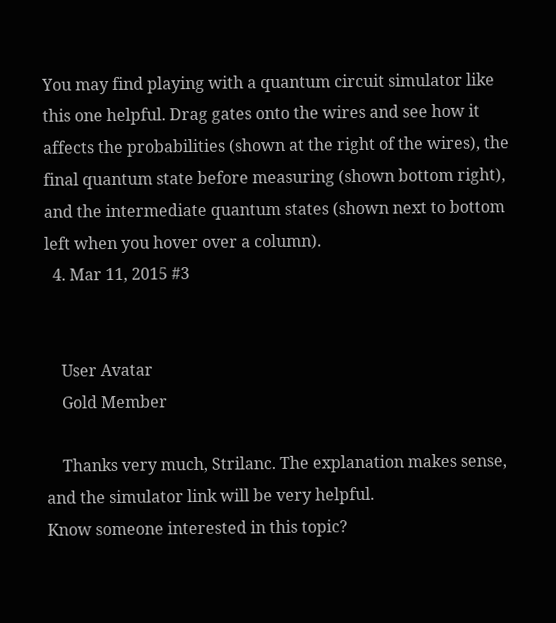You may find playing with a quantum circuit simulator like this one helpful. Drag gates onto the wires and see how it affects the probabilities (shown at the right of the wires), the final quantum state before measuring (shown bottom right), and the intermediate quantum states (shown next to bottom left when you hover over a column).
  4. Mar 11, 2015 #3


    User Avatar
    Gold Member

    Thanks very much, Strilanc. The explanation makes sense, and the simulator link will be very helpful.
Know someone interested in this topic?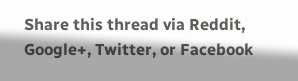Share this thread via Reddit, Google+, Twitter, or Facebook